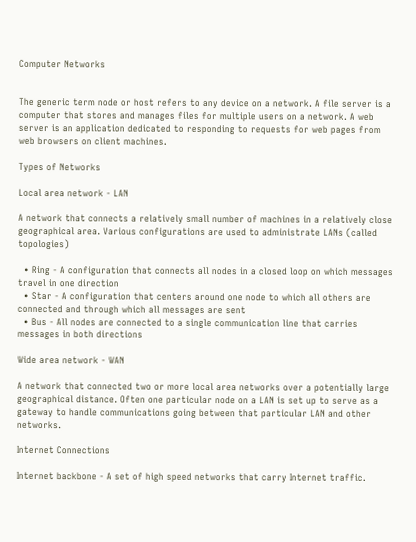Computer Networks


The generic term node or host refers to any device on a network. A file server is a computer that stores and manages files for multiple users on a network. A web server is an application dedicated to responding to requests for web pages from web browsers on client machines.

Types of Networks

Local area network - LAN

A network that connects a relatively small number of machines in a relatively close geographical area. Various configurations are used to administrate LANs (called topologies)

  • Ring - A configuration that connects all nodes in a closed loop on which messages travel in one direction
  • Star - A configuration that centers around one node to which all others are connected and through which all messages are sent
  • Bus - All nodes are connected to a single communication line that carries messages in both directions

Wide area network - WAN

A network that connected two or more local area networks over a potentially large geographical distance. Often one particular node on a LAN is set up to serve as a gateway to handle communications going between that particular LAN and other networks.

Internet Connections

Internet backbone - A set of high speed networks that carry Internet traffic.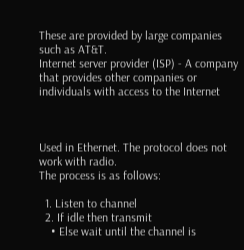These are provided by large companies such as AT&T.
Internet server provider (ISP) - A company that provides other companies or individuals with access to the Internet



Used in Ethernet. The protocol does not work with radio.
The process is as follows:

  1. Listen to channel
  2. If idle then transmit
    • Else wait until the channel is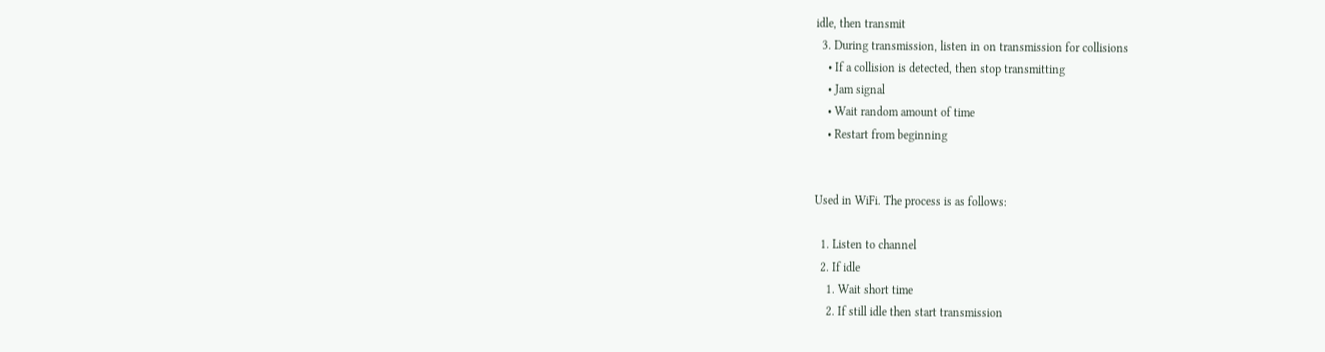idle, then transmit
  3. During transmission, listen in on transmission for collisions
    • If a collision is detected, then stop transmitting
    • Jam signal
    • Wait random amount of time
    • Restart from beginning


Used in WiFi. The process is as follows:

  1. Listen to channel
  2. If idle
    1. Wait short time
    2. If still idle then start transmission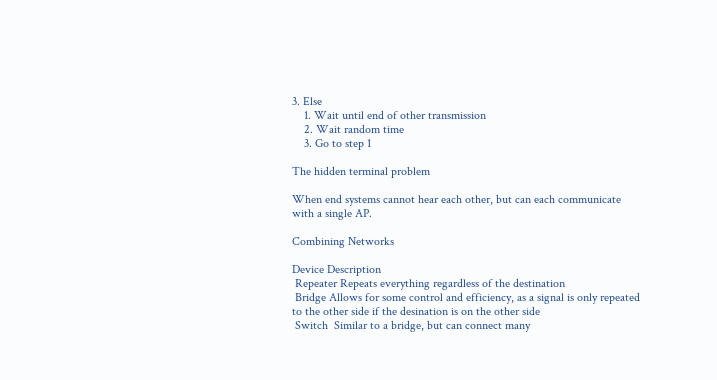3. Else
    1. Wait until end of other transmission
    2. Wait random time
    3. Go to step 1

The hidden terminal problem

When end systems cannot hear each other, but can each communicate with a single AP.

Combining Networks

Device Description
 Repeater Repeats everything regardless of the destination
 Bridge Allows for some control and efficiency, as a signal is only repeated to the other side if the desination is on the other side
 Switch  Similar to a bridge, but can connect many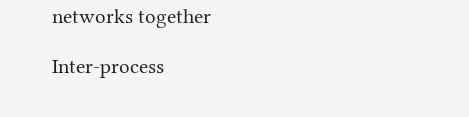networks together

Inter-process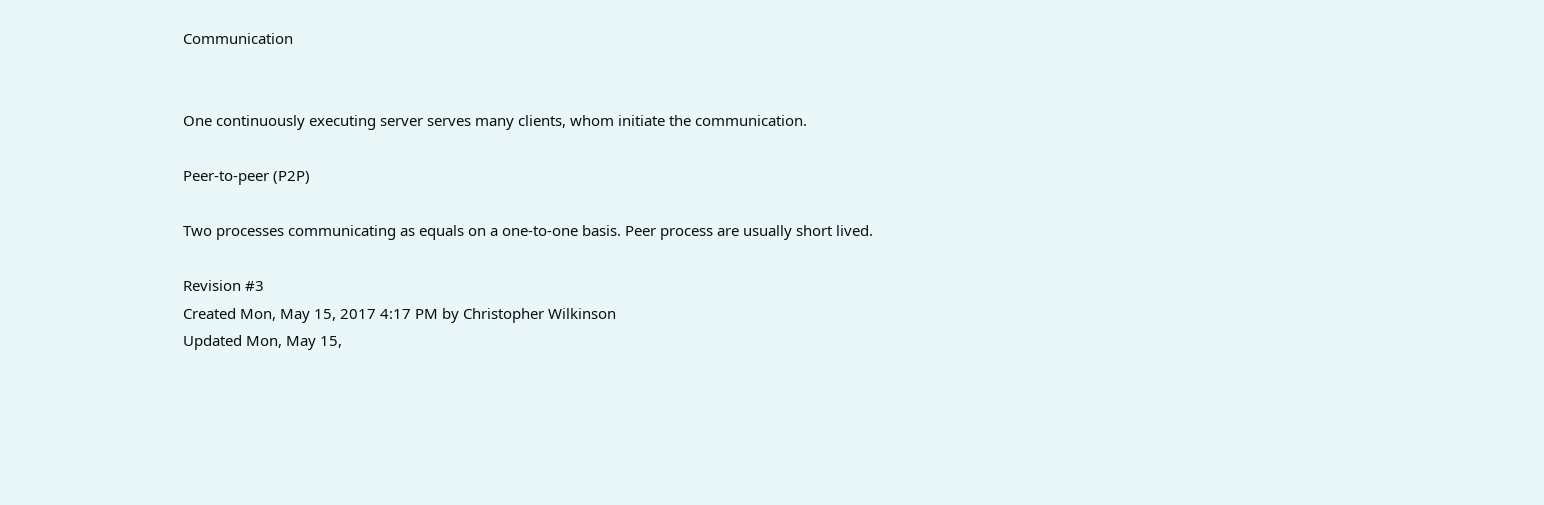Communication


One continuously executing server serves many clients, whom initiate the communication.

Peer-to-peer (P2P)

Two processes communicating as equals on a one-to-one basis. Peer process are usually short lived.

Revision #3
Created Mon, May 15, 2017 4:17 PM by Christopher Wilkinson
Updated Mon, May 15,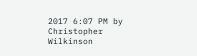2017 6:07 PM by Christopher Wilkinson